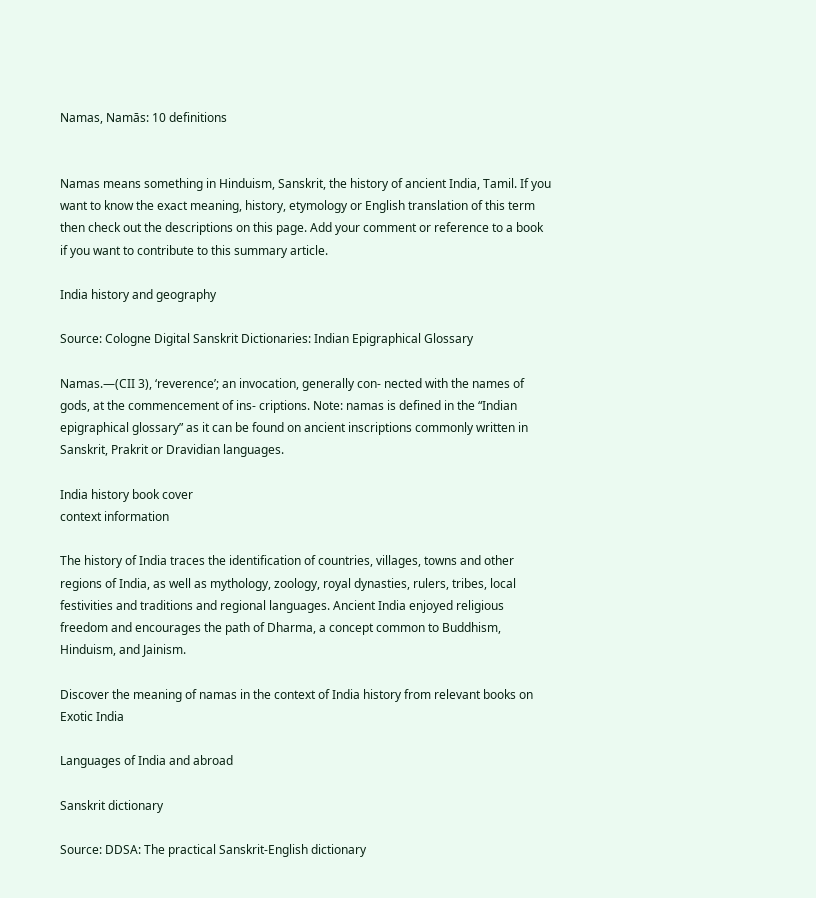Namas, Namās: 10 definitions


Namas means something in Hinduism, Sanskrit, the history of ancient India, Tamil. If you want to know the exact meaning, history, etymology or English translation of this term then check out the descriptions on this page. Add your comment or reference to a book if you want to contribute to this summary article.

India history and geography

Source: Cologne Digital Sanskrit Dictionaries: Indian Epigraphical Glossary

Namas.—(CII 3), ‘reverence’; an invocation, generally con- nected with the names of gods, at the commencement of ins- criptions. Note: namas is defined in the “Indian epigraphical glossary” as it can be found on ancient inscriptions commonly written in Sanskrit, Prakrit or Dravidian languages.

India history book cover
context information

The history of India traces the identification of countries, villages, towns and other regions of India, as well as mythology, zoology, royal dynasties, rulers, tribes, local festivities and traditions and regional languages. Ancient India enjoyed religious freedom and encourages the path of Dharma, a concept common to Buddhism, Hinduism, and Jainism.

Discover the meaning of namas in the context of India history from relevant books on Exotic India

Languages of India and abroad

Sanskrit dictionary

Source: DDSA: The practical Sanskrit-English dictionary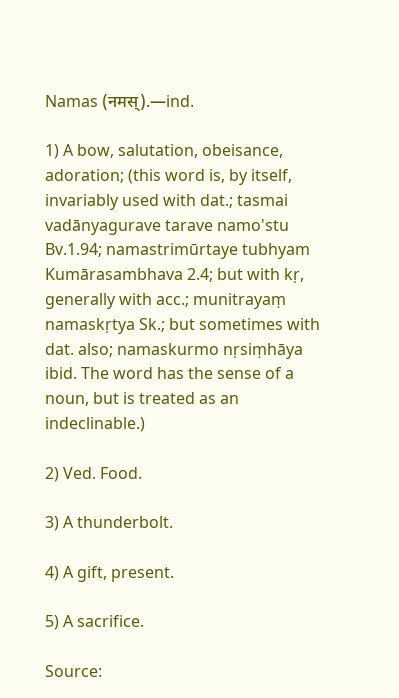Namas (नमस्).—ind.

1) A bow, salutation, obeisance, adoration; (this word is, by itself, invariably used with dat.; tasmai vadānyagurave tarave namo'stu Bv.1.94; namastrimūrtaye tubhyam Kumārasambhava 2.4; but with kṛ, generally with acc.; munitrayaṃ namaskṛtya Sk.; but sometimes with dat. also; namaskurmo nṛsiṃhāya ibid. The word has the sense of a noun, but is treated as an indeclinable.)

2) Ved. Food.

3) A thunderbolt.

4) A gift, present.

5) A sacrifice.

Source: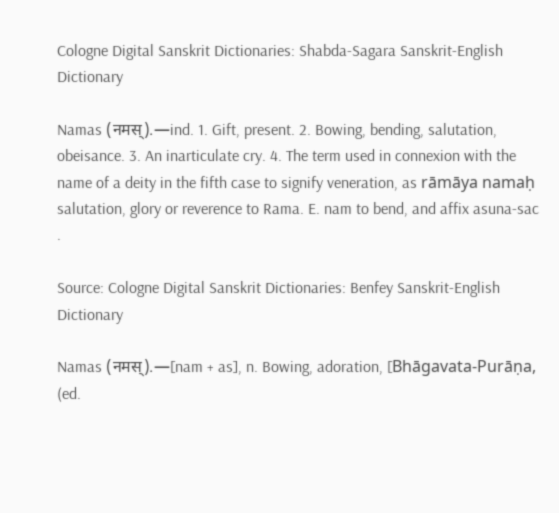Cologne Digital Sanskrit Dictionaries: Shabda-Sagara Sanskrit-English Dictionary

Namas (नमस्).—ind. 1. Gift, present. 2. Bowing, bending, salutation, obeisance. 3. An inarticulate cry. 4. The term used in connexion with the name of a deity in the fifth case to signify veneration, as rāmāya namaḥ salutation, glory or reverence to Rama. E. nam to bend, and affix asuna-sac .

Source: Cologne Digital Sanskrit Dictionaries: Benfey Sanskrit-English Dictionary

Namas (नमस्).—[nam + as], n. Bowing, adoration, [Bhāgavata-Purāṇa, (ed.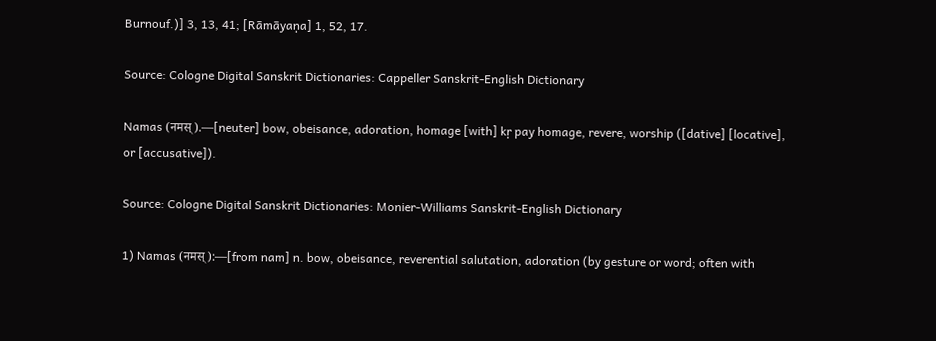Burnouf.)] 3, 13, 41; [Rāmāyaṇa] 1, 52, 17.

Source: Cologne Digital Sanskrit Dictionaries: Cappeller Sanskrit-English Dictionary

Namas (नमस्).—[neuter] bow, obeisance, adoration, homage [with] kṛ pay homage, revere, worship ([dative] [locative], or [accusative]).

Source: Cologne Digital Sanskrit Dictionaries: Monier-Williams Sanskrit-English Dictionary

1) Namas (नमस्):—[from nam] n. bow, obeisance, reverential salutation, adoration (by gesture or word; often with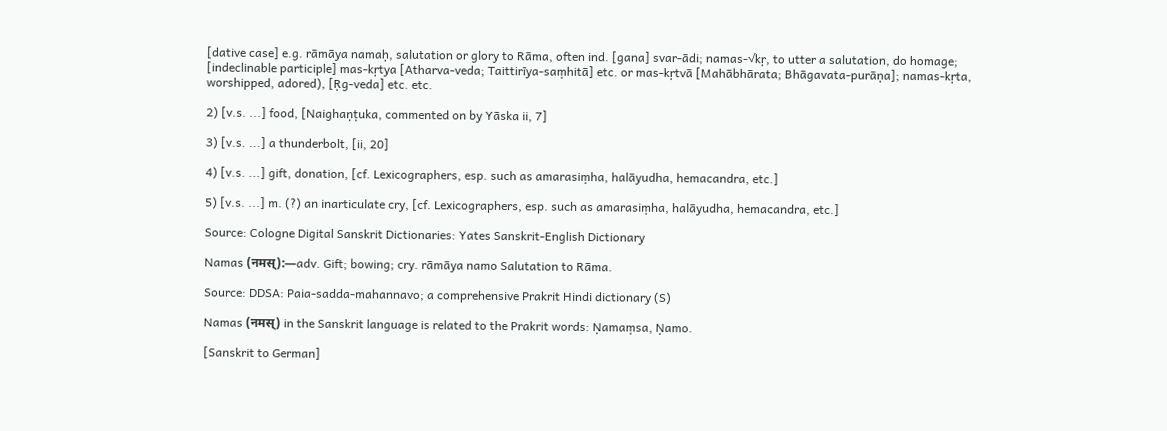[dative case] e.g. rāmāya namaḥ, salutation or glory to Rāma, often ind. [gana] svar-ādi; namas-√kṛ, to utter a salutation, do homage; [indeclinable participle] mas-kṛtya [Atharva-veda; Taittirīya-saṃhitā] etc. or mas-kṛtvā [Mahābhārata; Bhāgavata-purāṇa]; namas-kṛta, worshipped, adored), [Ṛg-veda] etc. etc.

2) [v.s. ...] food, [Naighaṇṭuka, commented on by Yāska ii, 7]

3) [v.s. ...] a thunderbolt, [ii, 20]

4) [v.s. ...] gift, donation, [cf. Lexicographers, esp. such as amarasiṃha, halāyudha, hemacandra, etc.]

5) [v.s. ...] m. (?) an inarticulate cry, [cf. Lexicographers, esp. such as amarasiṃha, halāyudha, hemacandra, etc.]

Source: Cologne Digital Sanskrit Dictionaries: Yates Sanskrit-English Dictionary

Namas (नमस्):—adv. Gift; bowing; cry. rāmāya namo Salutation to Rāma.

Source: DDSA: Paia-sadda-mahannavo; a comprehensive Prakrit Hindi dictionary (S)

Namas (नमस्) in the Sanskrit language is related to the Prakrit words: Ṇamaṃsa, Ṇamo.

[Sanskrit to German]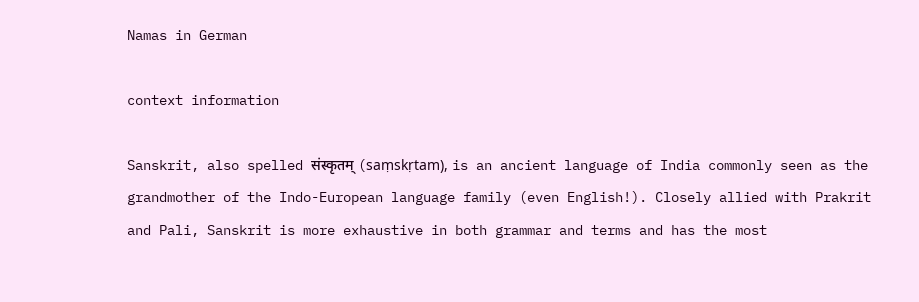Namas in German

context information

Sanskrit, also spelled संस्कृतम् (saṃskṛtam), is an ancient language of India commonly seen as the grandmother of the Indo-European language family (even English!). Closely allied with Prakrit and Pali, Sanskrit is more exhaustive in both grammar and terms and has the most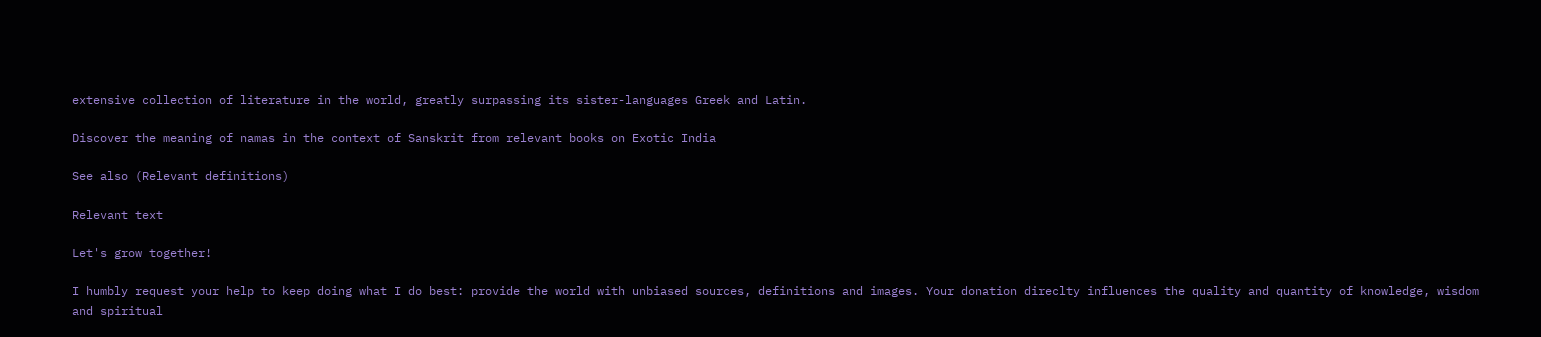extensive collection of literature in the world, greatly surpassing its sister-languages Greek and Latin.

Discover the meaning of namas in the context of Sanskrit from relevant books on Exotic India

See also (Relevant definitions)

Relevant text

Let's grow together!

I humbly request your help to keep doing what I do best: provide the world with unbiased sources, definitions and images. Your donation direclty influences the quality and quantity of knowledge, wisdom and spiritual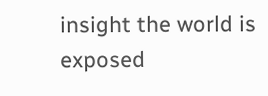insight the world is exposed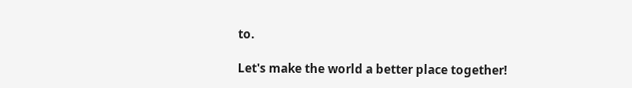to.

Let's make the world a better place together!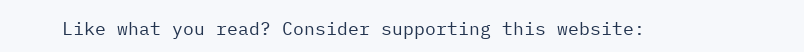Like what you read? Consider supporting this website: